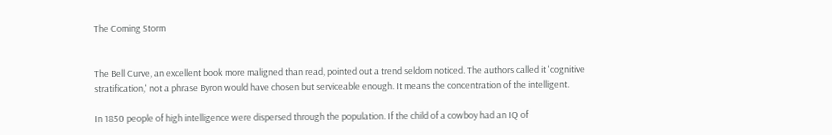The Coming Storm


The Bell Curve, an excellent book more maligned than read, pointed out a trend seldom noticed. The authors called it 'cognitive stratification,' not a phrase Byron would have chosen but serviceable enough. It means the concentration of the intelligent.

In 1850 people of high intelligence were dispersed through the population. If the child of a cowboy had an IQ of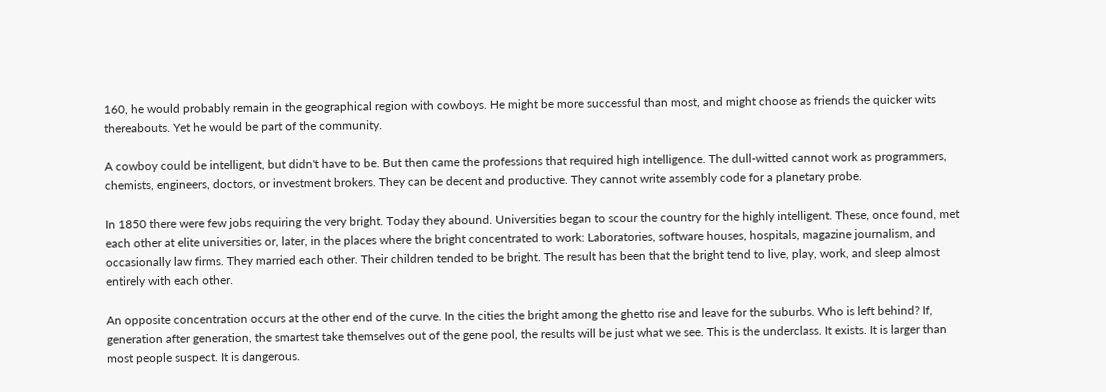160, he would probably remain in the geographical region with cowboys. He might be more successful than most, and might choose as friends the quicker wits thereabouts. Yet he would be part of the community.

A cowboy could be intelligent, but didn't have to be. But then came the professions that required high intelligence. The dull-witted cannot work as programmers, chemists, engineers, doctors, or investment brokers. They can be decent and productive. They cannot write assembly code for a planetary probe.

In 1850 there were few jobs requiring the very bright. Today they abound. Universities began to scour the country for the highly intelligent. These, once found, met each other at elite universities or, later, in the places where the bright concentrated to work: Laboratories, software houses, hospitals, magazine journalism, and occasionally law firms. They married each other. Their children tended to be bright. The result has been that the bright tend to live, play, work, and sleep almost entirely with each other.

An opposite concentration occurs at the other end of the curve. In the cities the bright among the ghetto rise and leave for the suburbs. Who is left behind? If, generation after generation, the smartest take themselves out of the gene pool, the results will be just what we see. This is the underclass. It exists. It is larger than most people suspect. It is dangerous.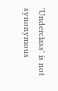'Underclass' is not synonymous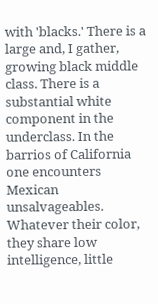with 'blacks.' There is a large and, I gather, growing black middle class. There is a substantial white component in the underclass. In the barrios of California one encounters Mexican unsalvageables. Whatever their color, they share low intelligence, little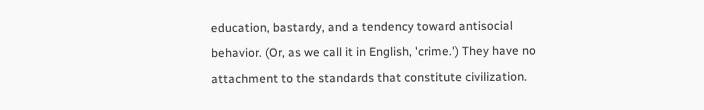education, bastardy, and a tendency toward antisocial behavior. (Or, as we call it in English, 'crime.') They have no attachment to the standards that constitute civilization.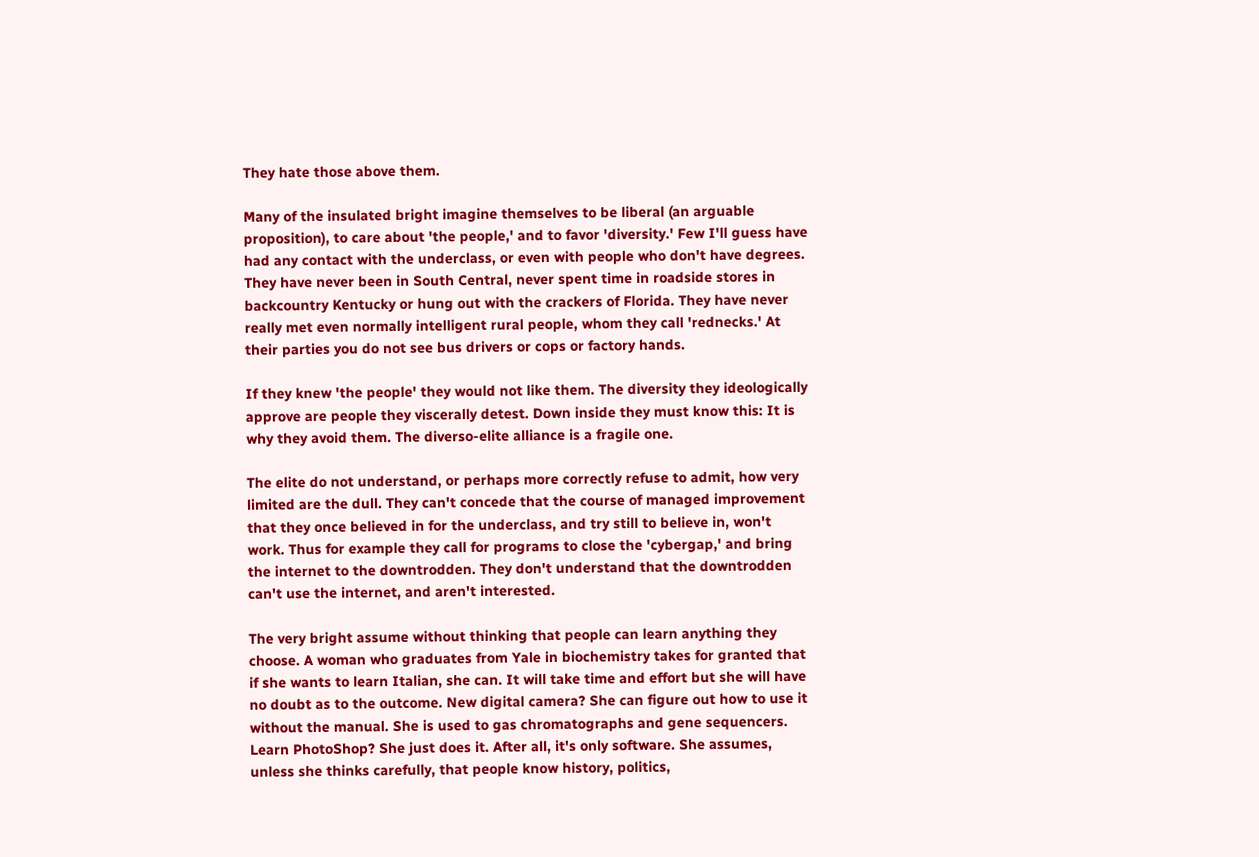They hate those above them.

Many of the insulated bright imagine themselves to be liberal (an arguable proposition), to care about 'the people,' and to favor 'diversity.' Few I'll guess have had any contact with the underclass, or even with people who don't have degrees. They have never been in South Central, never spent time in roadside stores in backcountry Kentucky or hung out with the crackers of Florida. They have never really met even normally intelligent rural people, whom they call 'rednecks.' At their parties you do not see bus drivers or cops or factory hands.

If they knew 'the people' they would not like them. The diversity they ideologically approve are people they viscerally detest. Down inside they must know this: It is why they avoid them. The diverso-elite alliance is a fragile one.

The elite do not understand, or perhaps more correctly refuse to admit, how very limited are the dull. They can't concede that the course of managed improvement that they once believed in for the underclass, and try still to believe in, won't work. Thus for example they call for programs to close the 'cybergap,' and bring the internet to the downtrodden. They don't understand that the downtrodden can't use the internet, and aren't interested.

The very bright assume without thinking that people can learn anything they choose. A woman who graduates from Yale in biochemistry takes for granted that if she wants to learn Italian, she can. It will take time and effort but she will have no doubt as to the outcome. New digital camera? She can figure out how to use it without the manual. She is used to gas chromatographs and gene sequencers. Learn PhotoShop? She just does it. After all, it's only software. She assumes, unless she thinks carefully, that people know history, politics,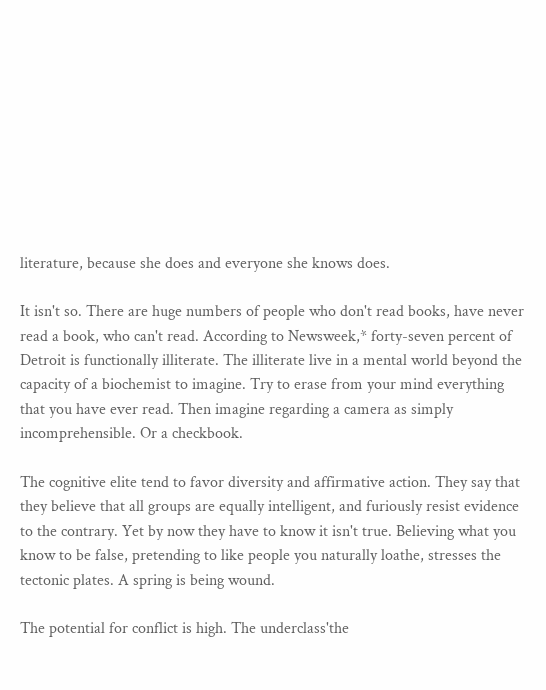literature, because she does and everyone she knows does.

It isn't so. There are huge numbers of people who don't read books, have never read a book, who can't read. According to Newsweek,* forty-seven percent of Detroit is functionally illiterate. The illiterate live in a mental world beyond the capacity of a biochemist to imagine. Try to erase from your mind everything that you have ever read. Then imagine regarding a camera as simply incomprehensible. Or a checkbook.

The cognitive elite tend to favor diversity and affirmative action. They say that they believe that all groups are equally intelligent, and furiously resist evidence to the contrary. Yet by now they have to know it isn't true. Believing what you know to be false, pretending to like people you naturally loathe, stresses the tectonic plates. A spring is being wound.

The potential for conflict is high. The underclass'the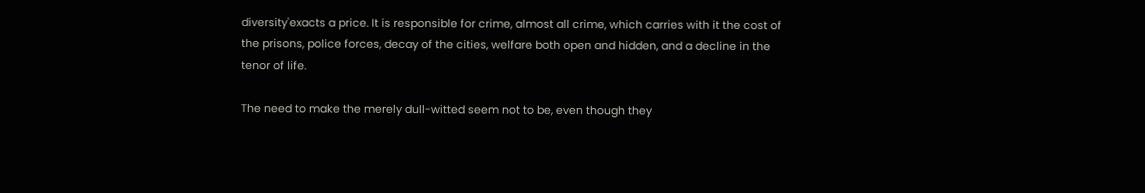diversity'exacts a price. It is responsible for crime, almost all crime, which carries with it the cost of the prisons, police forces, decay of the cities, welfare both open and hidden, and a decline in the tenor of life.

The need to make the merely dull-witted seem not to be, even though they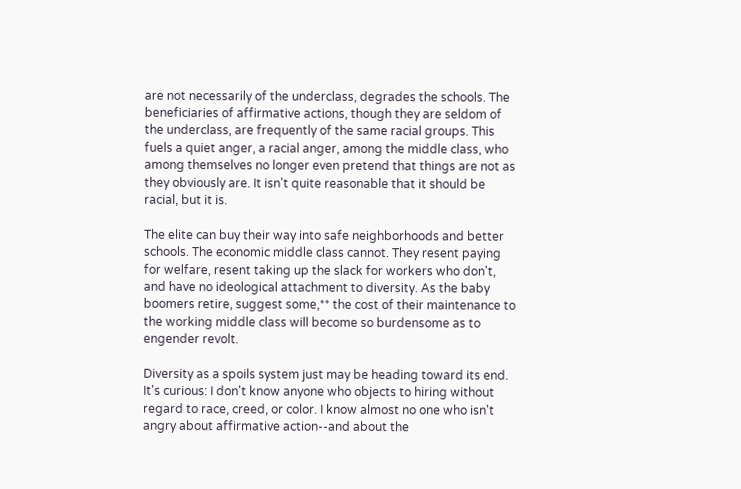are not necessarily of the underclass, degrades the schools. The beneficiaries of affirmative actions, though they are seldom of the underclass, are frequently of the same racial groups. This fuels a quiet anger, a racial anger, among the middle class, who among themselves no longer even pretend that things are not as they obviously are. It isn't quite reasonable that it should be racial, but it is.

The elite can buy their way into safe neighborhoods and better schools. The economic middle class cannot. They resent paying for welfare, resent taking up the slack for workers who don't, and have no ideological attachment to diversity. As the baby boomers retire, suggest some,** the cost of their maintenance to the working middle class will become so burdensome as to engender revolt.

Diversity as a spoils system just may be heading toward its end. It's curious: I don't know anyone who objects to hiring without regard to race, creed, or color. I know almost no one who isn't angry about affirmative action--and about the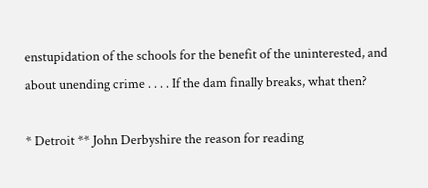enstupidation of the schools for the benefit of the uninterested, and about unending crime . . . . If the dam finally breaks, what then?

* Detroit ** John Derbyshire the reason for reading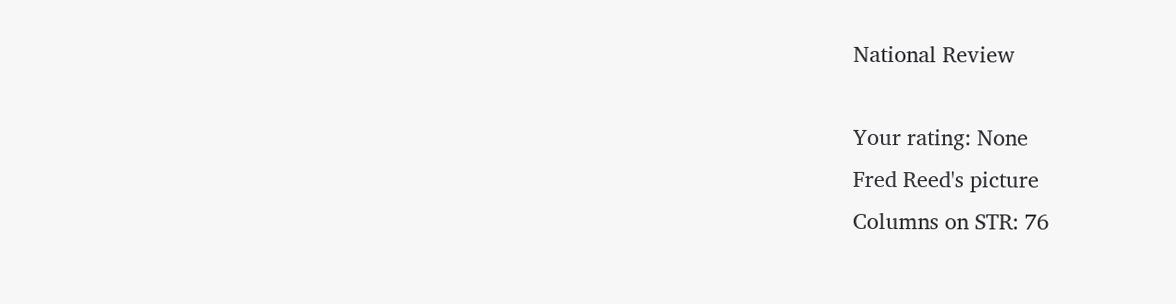National Review

Your rating: None
Fred Reed's picture
Columns on STR: 76